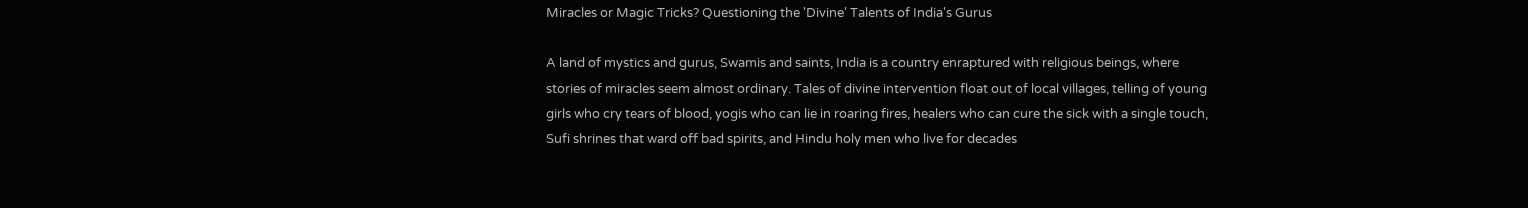Miracles or Magic Tricks? Questioning the 'Divine' Talents of India's Gurus

A land of mystics and gurus, Swamis and saints, India is a country enraptured with religious beings, where stories of miracles seem almost ordinary. Tales of divine intervention float out of local villages, telling of young girls who cry tears of blood, yogis who can lie in roaring fires, healers who can cure the sick with a single touch, Sufi shrines that ward off bad spirits, and Hindu holy men who live for decades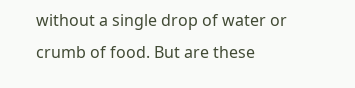without a single drop of water or crumb of food. But are these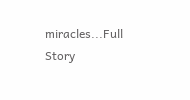miracles...Full Story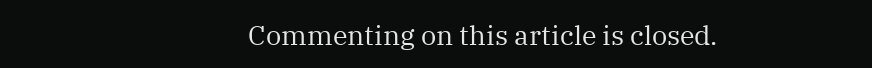Commenting on this article is closed.